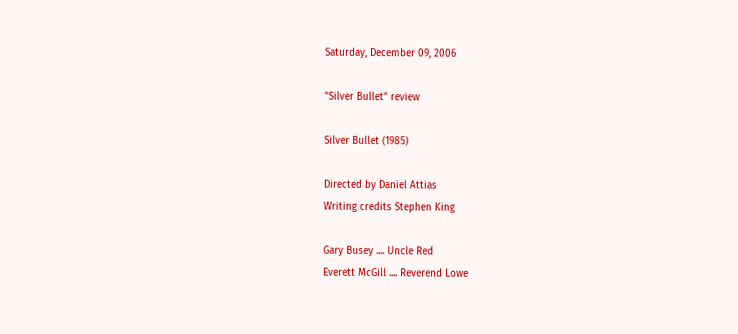Saturday, December 09, 2006

"Silver Bullet" review

Silver Bullet (1985)

Directed by Daniel Attias
Writing credits Stephen King

Gary Busey .... Uncle Red
Everett McGill .... Reverend Lowe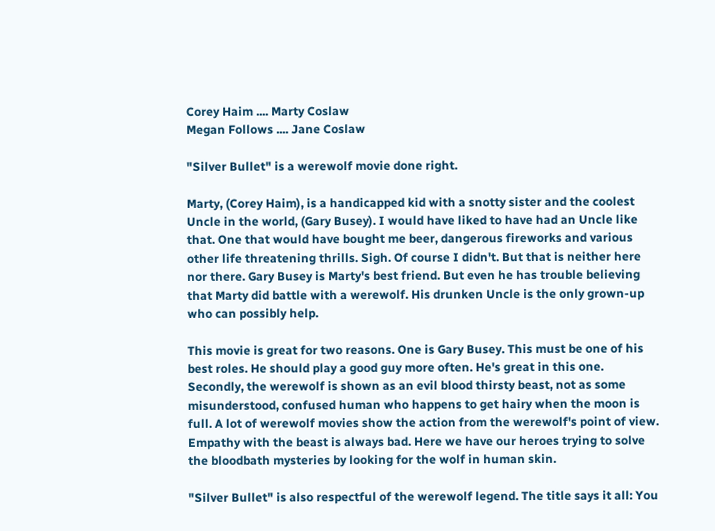Corey Haim .... Marty Coslaw
Megan Follows .... Jane Coslaw

"Silver Bullet" is a werewolf movie done right.

Marty, (Corey Haim), is a handicapped kid with a snotty sister and the coolest Uncle in the world, (Gary Busey). I would have liked to have had an Uncle like that. One that would have bought me beer, dangerous fireworks and various other life threatening thrills. Sigh. Of course I didn't. But that is neither here nor there. Gary Busey is Marty's best friend. But even he has trouble believing that Marty did battle with a werewolf. His drunken Uncle is the only grown-up who can possibly help.

This movie is great for two reasons. One is Gary Busey. This must be one of his best roles. He should play a good guy more often. He's great in this one. Secondly, the werewolf is shown as an evil blood thirsty beast, not as some misunderstood, confused human who happens to get hairy when the moon is full. A lot of werewolf movies show the action from the werewolf's point of view. Empathy with the beast is always bad. Here we have our heroes trying to solve the bloodbath mysteries by looking for the wolf in human skin.

"Silver Bullet" is also respectful of the werewolf legend. The title says it all: You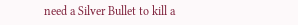need a Silver Bullet to kill a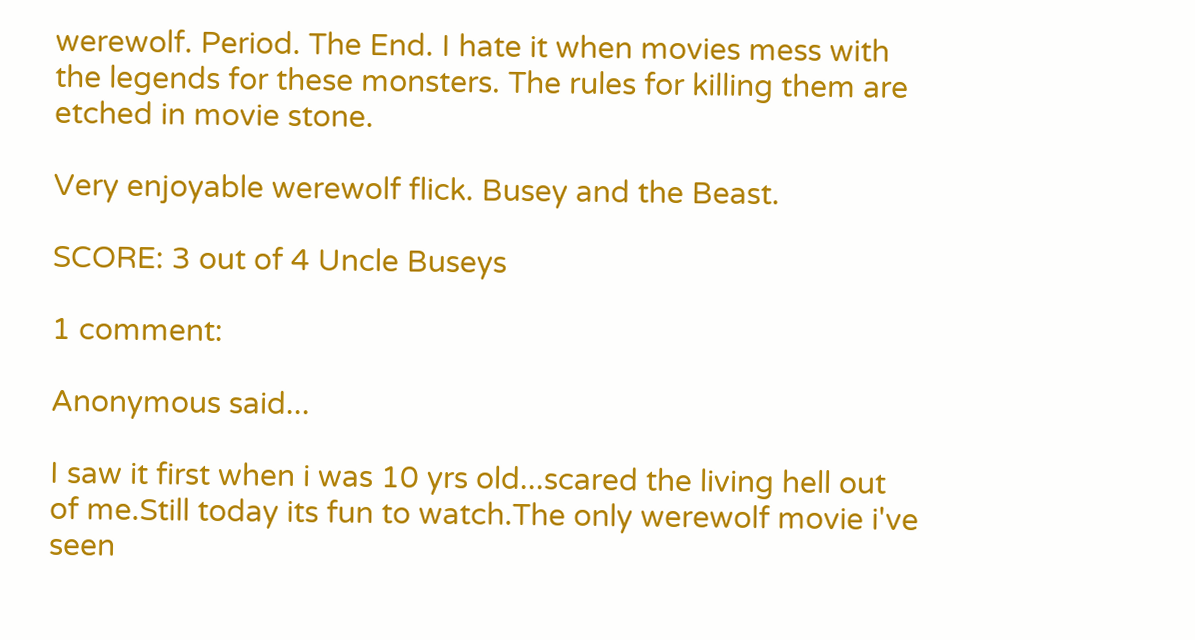werewolf. Period. The End. I hate it when movies mess with the legends for these monsters. The rules for killing them are etched in movie stone.

Very enjoyable werewolf flick. Busey and the Beast.

SCORE: 3 out of 4 Uncle Buseys

1 comment:

Anonymous said...

I saw it first when i was 10 yrs old...scared the living hell out of me.Still today its fun to watch.The only werewolf movie i've seen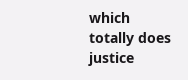which totally does justice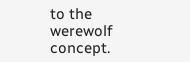to the werewolf concept.